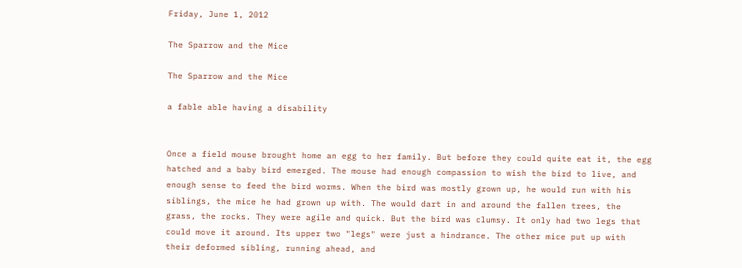Friday, June 1, 2012

The Sparrow and the Mice

The Sparrow and the Mice

a fable able having a disability


Once a field mouse brought home an egg to her family. But before they could quite eat it, the egg hatched and a baby bird emerged. The mouse had enough compassion to wish the bird to live, and enough sense to feed the bird worms. When the bird was mostly grown up, he would run with his siblings, the mice he had grown up with. The would dart in and around the fallen trees, the grass, the rocks. They were agile and quick. But the bird was clumsy. It only had two legs that could move it around. Its upper two "legs" were just a hindrance. The other mice put up with their deformed sibling, running ahead, and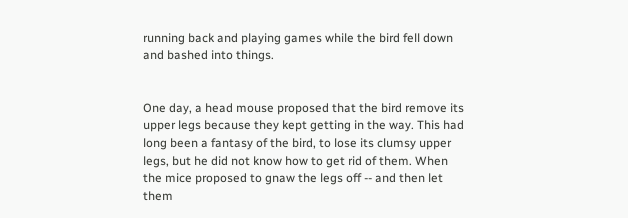running back and playing games while the bird fell down and bashed into things.


One day, a head mouse proposed that the bird remove its upper legs because they kept getting in the way. This had long been a fantasy of the bird, to lose its clumsy upper legs, but he did not know how to get rid of them. When the mice proposed to gnaw the legs off -- and then let them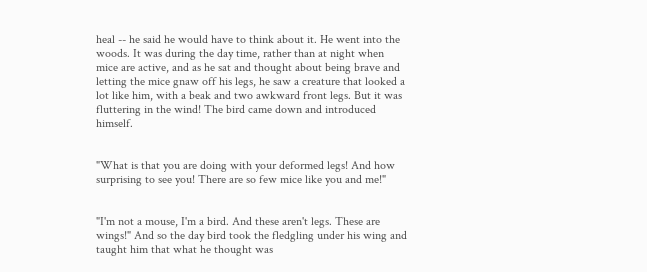heal -- he said he would have to think about it. He went into the woods. It was during the day time, rather than at night when mice are active, and as he sat and thought about being brave and letting the mice gnaw off his legs, he saw a creature that looked a lot like him, with a beak and two awkward front legs. But it was fluttering in the wind! The bird came down and introduced himself.


"What is that you are doing with your deformed legs! And how surprising to see you! There are so few mice like you and me!"


"I'm not a mouse, I'm a bird. And these aren't legs. These are wings!" And so the day bird took the fledgling under his wing and taught him that what he thought was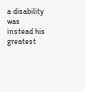a disability was instead his greatest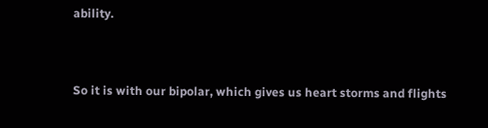ability.


So it is with our bipolar, which gives us heart storms and flights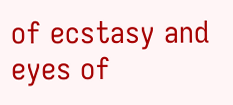of ecstasy and eyes of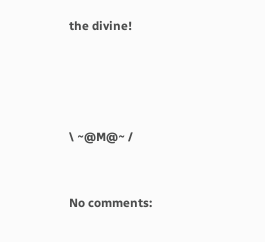the divine!




\ ~@M@~ /


No comments: